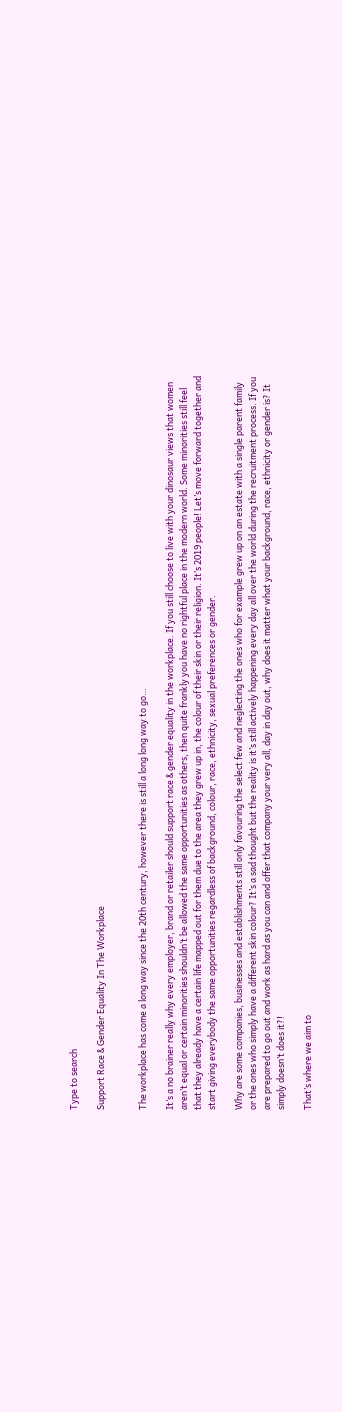Type to search

Support Race & Gender Equality In The Workplace


The workplace has come a long way since the 20th century, however there is still a long long way to go…

It’s a no brainer really why every employer, brand or retailer should support race & gender equality in the workplace. If you still choose to live with your dinosaur views that women aren’t equal or certain minorities shouldn’t be allowed the same opportunities as others, then quite frankly you have no rightful place in the modern world. Some minorities still feel that they already have a certain life mapped out for them due to the area they grew up in, the colour of their skin or their religion. It’s 2019 people! Let’s move forward together and start giving everybody the same opportunities regardless of background, colour, race, ethnicity, sexual preferences or gender.

Why are some companies, businesses and establishments still only favouring the select few and neglecting the ones who for example grew up on an estate with a single parent family or the ones who simply have a different skin colour? It’s a sad thought but the reality is it’s still actively happening every day all over the world during the recruitment process. If you are prepared to go out and work as hard as you can and offer that company your very all, day in day out, why does it matter what your background, race, ethnicity or gender is? It simply doesn’t does it?!

That’s where we aim to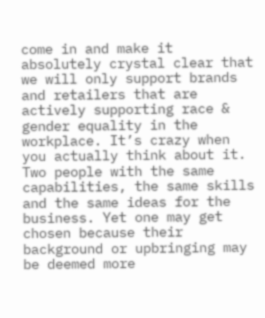come in and make it absolutely crystal clear that we will only support brands and retailers that are actively supporting race & gender equality in the workplace. It’s crazy when you actually think about it. Two people with the same capabilities, the same skills and the same ideas for the business. Yet one may get chosen because their background or upbringing may be deemed more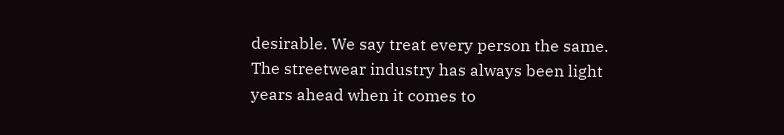desirable. We say treat every person the same. The streetwear industry has always been light years ahead when it comes to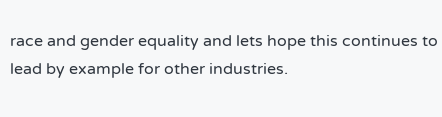race and gender equality and lets hope this continues to lead by example for other industries.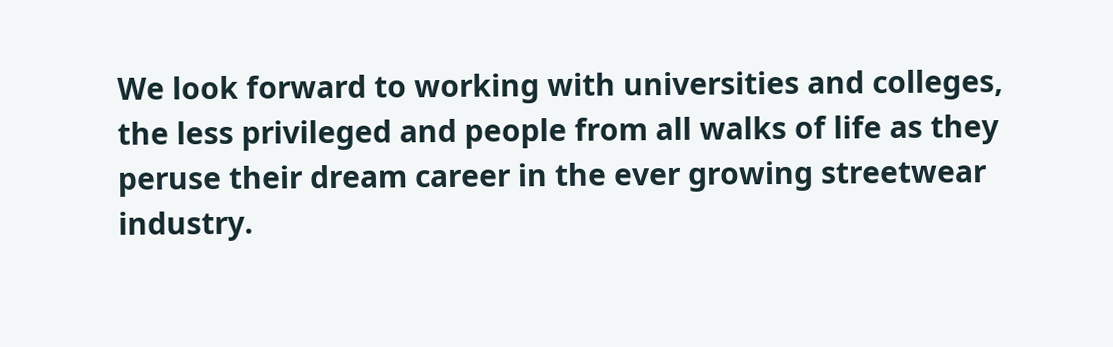We look forward to working with universities and colleges, the less privileged and people from all walks of life as they peruse their dream career in the ever growing streetwear industry.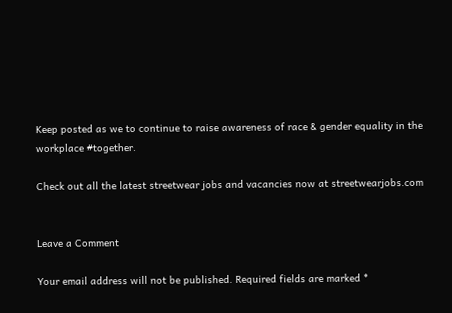Keep posted as we to continue to raise awareness of race & gender equality in the workplace #together.

Check out all the latest streetwear jobs and vacancies now at streetwearjobs.com


Leave a Comment

Your email address will not be published. Required fields are marked *